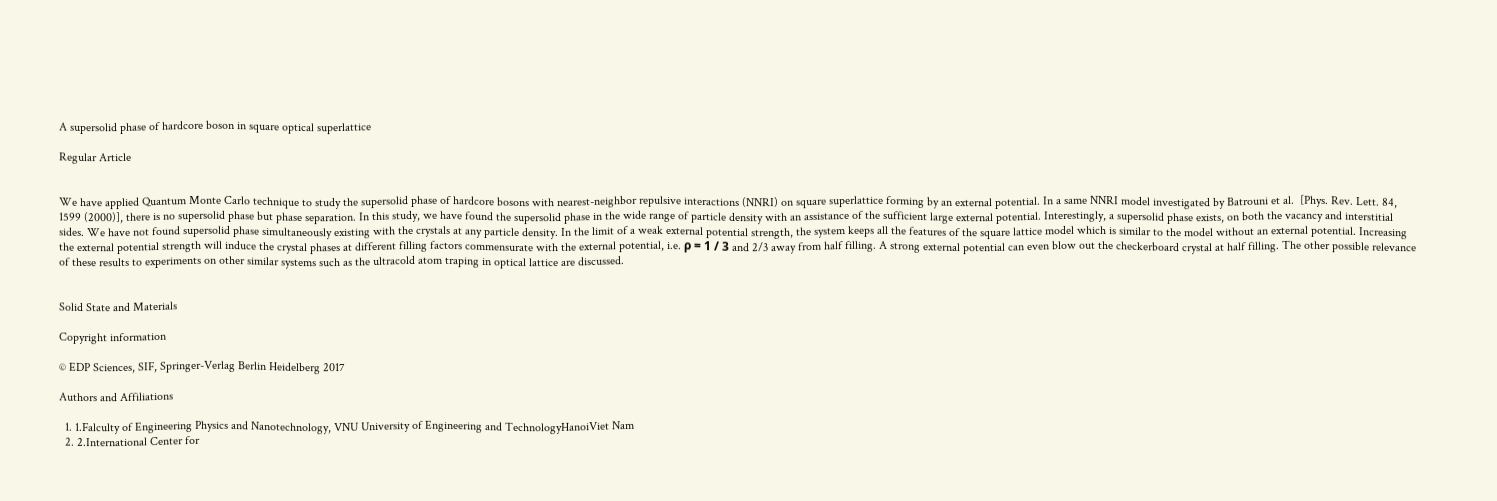A supersolid phase of hardcore boson in square optical superlattice

Regular Article


We have applied Quantum Monte Carlo technique to study the supersolid phase of hardcore bosons with nearest-neighbor repulsive interactions (NNRI) on square superlattice forming by an external potential. In a same NNRI model investigated by Batrouni et al.  [Phys. Rev. Lett. 84, 1599 (2000)], there is no supersolid phase but phase separation. In this study, we have found the supersolid phase in the wide range of particle density with an assistance of the sufficient large external potential. Interestingly, a supersolid phase exists, on both the vacancy and interstitial sides. We have not found supersolid phase simultaneously existing with the crystals at any particle density. In the limit of a weak external potential strength, the system keeps all the features of the square lattice model which is similar to the model without an external potential. Increasing the external potential strength will induce the crystal phases at different filling factors commensurate with the external potential, i.e. ρ = 1 / 3 and 2/3 away from half filling. A strong external potential can even blow out the checkerboard crystal at half filling. The other possible relevance of these results to experiments on other similar systems such as the ultracold atom traping in optical lattice are discussed.


Solid State and Materials

Copyright information

© EDP Sciences, SIF, Springer-Verlag Berlin Heidelberg 2017

Authors and Affiliations

  1. 1.Falculty of Engineering Physics and Nanotechnology, VNU University of Engineering and TechnologyHanoiViet Nam
  2. 2.International Center for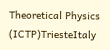Theoretical Physics (ICTP)TriesteItaly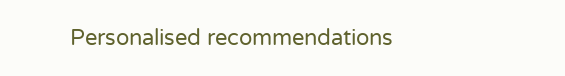Personalised recommendations